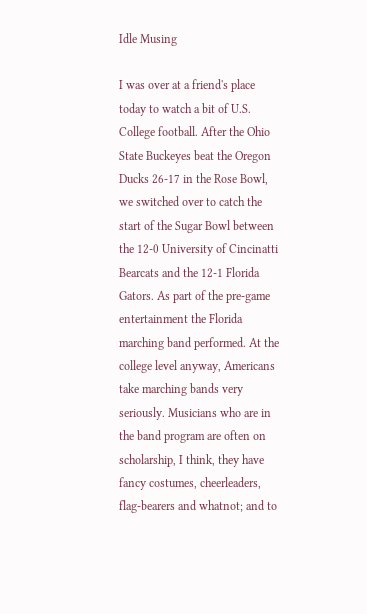Idle Musing

I was over at a friend's place today to watch a bit of U.S. College football. After the Ohio State Buckeyes beat the Oregon Ducks 26-17 in the Rose Bowl, we switched over to catch the start of the Sugar Bowl between the 12-0 University of Cincinatti Bearcats and the 12-1 Florida Gators. As part of the pre-game entertainment the Florida marching band performed. At the college level anyway, Americans take marching bands very seriously. Musicians who are in the band program are often on scholarship, I think, they have fancy costumes, cheerleaders, flag-bearers and whatnot; and to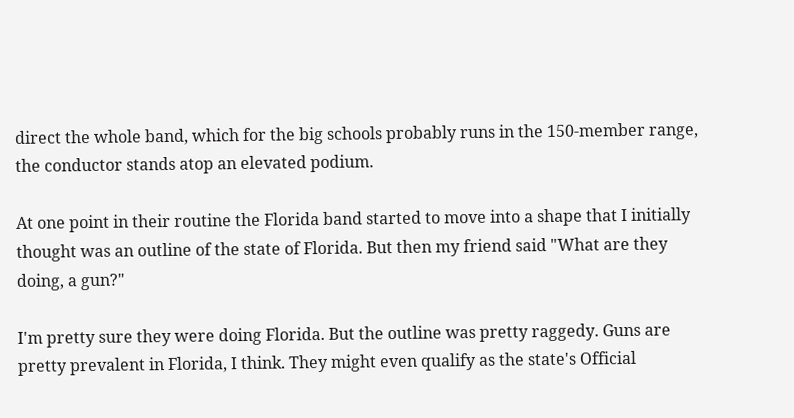direct the whole band, which for the big schools probably runs in the 150-member range, the conductor stands atop an elevated podium.

At one point in their routine the Florida band started to move into a shape that I initially thought was an outline of the state of Florida. But then my friend said "What are they doing, a gun?"

I'm pretty sure they were doing Florida. But the outline was pretty raggedy. Guns are pretty prevalent in Florida, I think. They might even qualify as the state's Official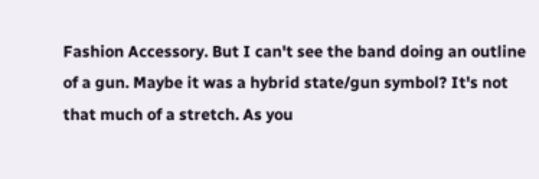Fashion Accessory. But I can't see the band doing an outline of a gun. Maybe it was a hybrid state/gun symbol? It's not that much of a stretch. As you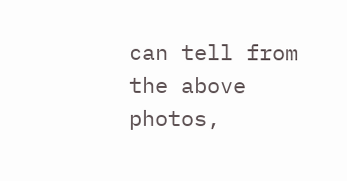can tell from the above photos,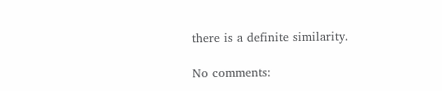there is a definite similarity.

No comments: